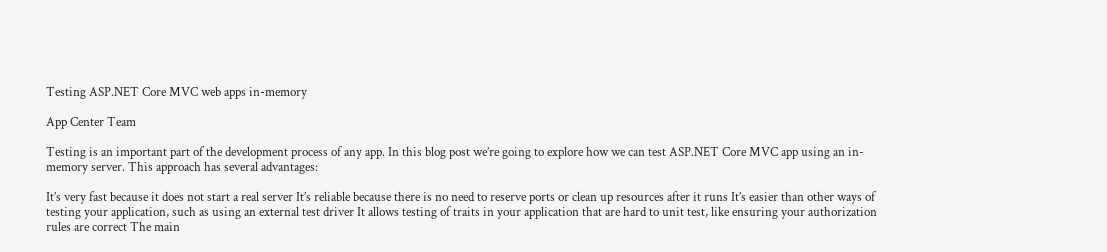Testing ASP.NET Core MVC web apps in-memory

App Center Team

Testing is an important part of the development process of any app. In this blog post we’re going to explore how we can test ASP.NET Core MVC app using an in-memory server. This approach has several advantages:

It’s very fast because it does not start a real server It’s reliable because there is no need to reserve ports or clean up resources after it runs It’s easier than other ways of testing your application, such as using an external test driver It allows testing of traits in your application that are hard to unit test, like ensuring your authorization rules are correct The main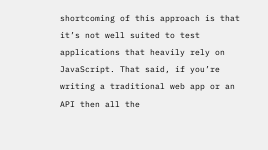shortcoming of this approach is that it’s not well suited to test applications that heavily rely on JavaScript. That said, if you’re writing a traditional web app or an API then all the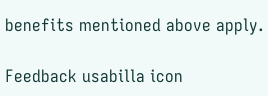benefits mentioned above apply.

Feedback usabilla icon